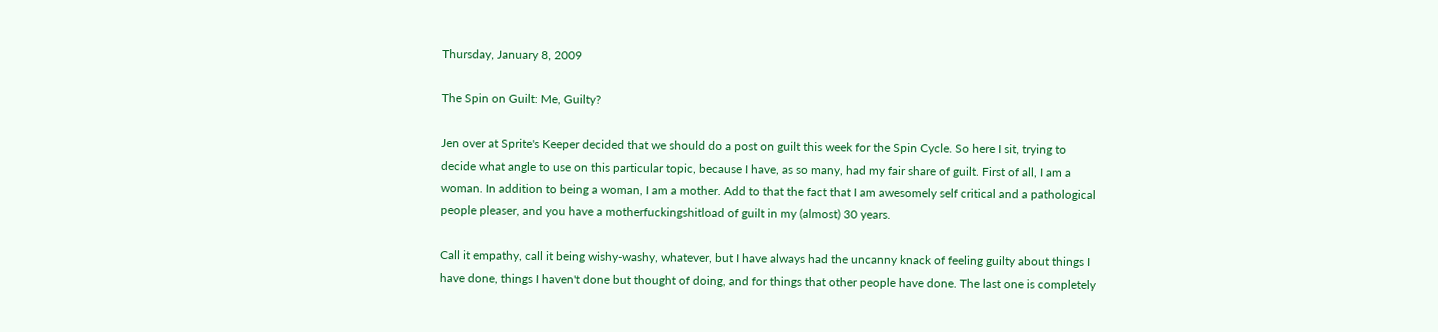Thursday, January 8, 2009

The Spin on Guilt: Me, Guilty?

Jen over at Sprite's Keeper decided that we should do a post on guilt this week for the Spin Cycle. So here I sit, trying to decide what angle to use on this particular topic, because I have, as so many, had my fair share of guilt. First of all, I am a woman. In addition to being a woman, I am a mother. Add to that the fact that I am awesomely self critical and a pathological people pleaser, and you have a motherfuckingshitload of guilt in my (almost) 30 years.

Call it empathy, call it being wishy-washy, whatever, but I have always had the uncanny knack of feeling guilty about things I have done, things I haven't done but thought of doing, and for things that other people have done. The last one is completely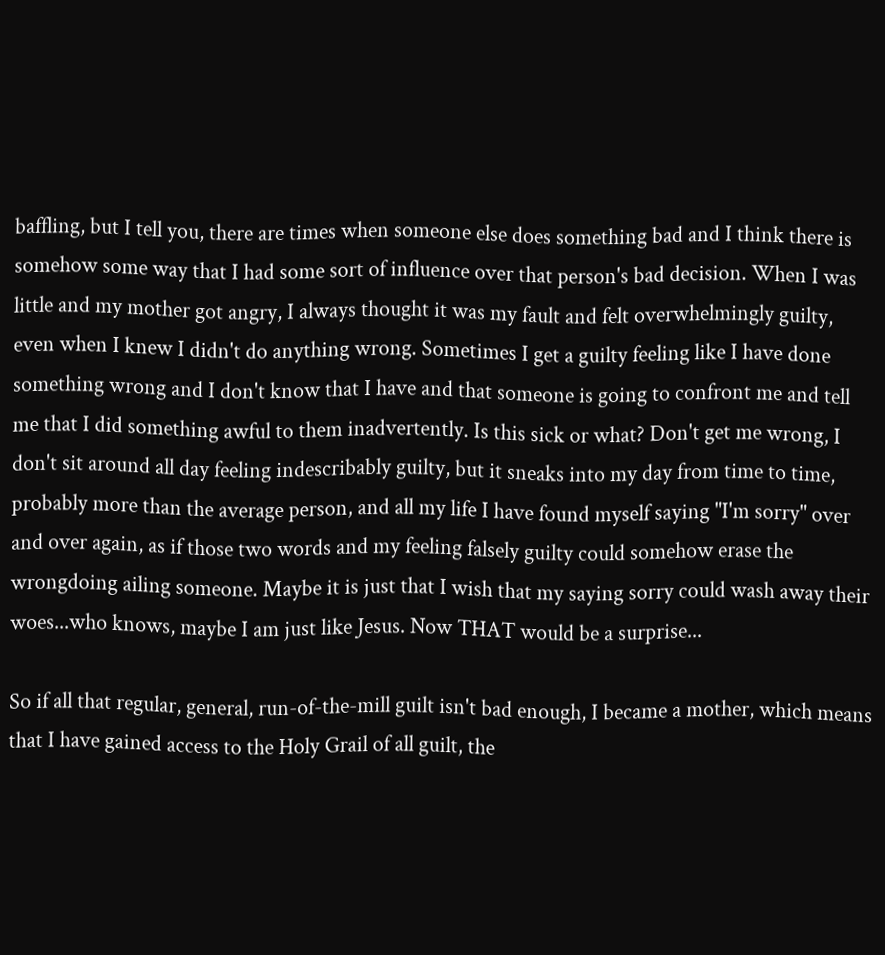baffling, but I tell you, there are times when someone else does something bad and I think there is somehow some way that I had some sort of influence over that person's bad decision. When I was little and my mother got angry, I always thought it was my fault and felt overwhelmingly guilty, even when I knew I didn't do anything wrong. Sometimes I get a guilty feeling like I have done something wrong and I don't know that I have and that someone is going to confront me and tell me that I did something awful to them inadvertently. Is this sick or what? Don't get me wrong, I don't sit around all day feeling indescribably guilty, but it sneaks into my day from time to time, probably more than the average person, and all my life I have found myself saying "I'm sorry" over and over again, as if those two words and my feeling falsely guilty could somehow erase the wrongdoing ailing someone. Maybe it is just that I wish that my saying sorry could wash away their woes...who knows, maybe I am just like Jesus. Now THAT would be a surprise...

So if all that regular, general, run-of-the-mill guilt isn't bad enough, I became a mother, which means that I have gained access to the Holy Grail of all guilt, the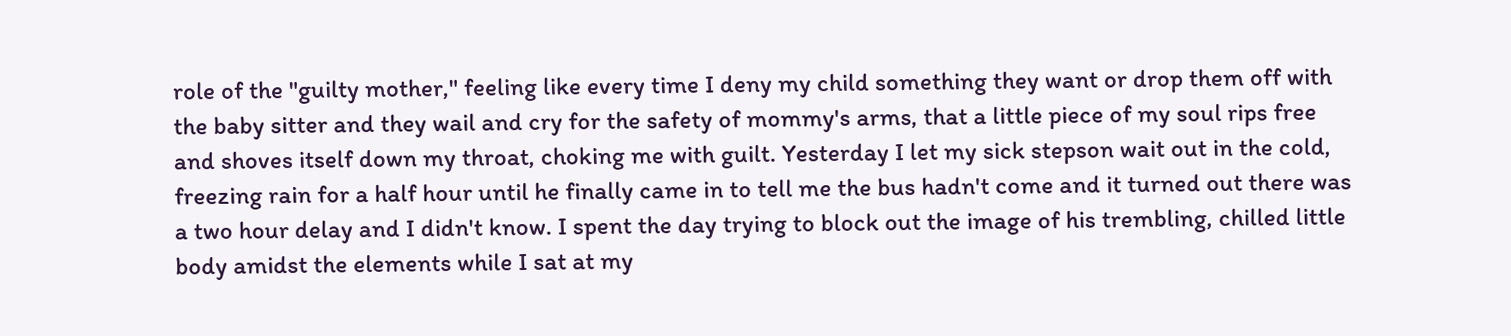role of the "guilty mother," feeling like every time I deny my child something they want or drop them off with the baby sitter and they wail and cry for the safety of mommy's arms, that a little piece of my soul rips free and shoves itself down my throat, choking me with guilt. Yesterday I let my sick stepson wait out in the cold, freezing rain for a half hour until he finally came in to tell me the bus hadn't come and it turned out there was a two hour delay and I didn't know. I spent the day trying to block out the image of his trembling, chilled little body amidst the elements while I sat at my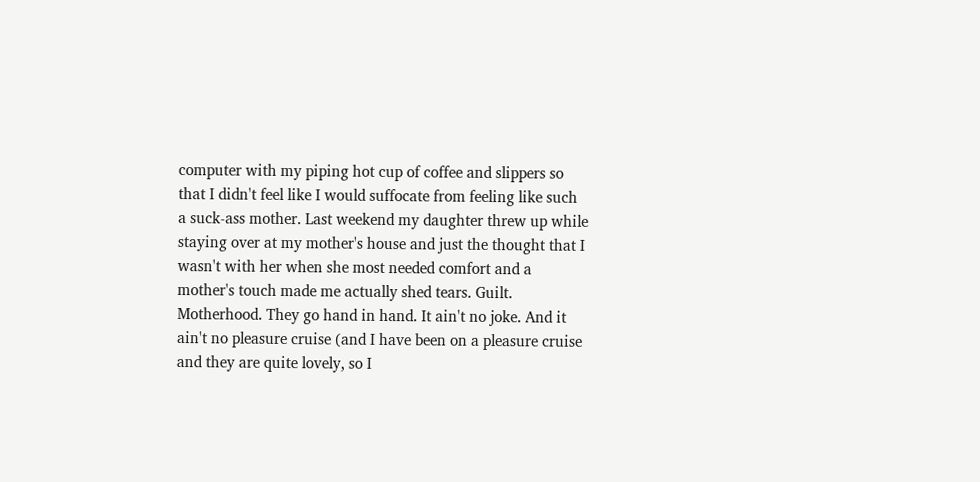computer with my piping hot cup of coffee and slippers so that I didn't feel like I would suffocate from feeling like such a suck-ass mother. Last weekend my daughter threw up while staying over at my mother's house and just the thought that I wasn't with her when she most needed comfort and a mother's touch made me actually shed tears. Guilt. Motherhood. They go hand in hand. It ain't no joke. And it ain't no pleasure cruise (and I have been on a pleasure cruise and they are quite lovely, so I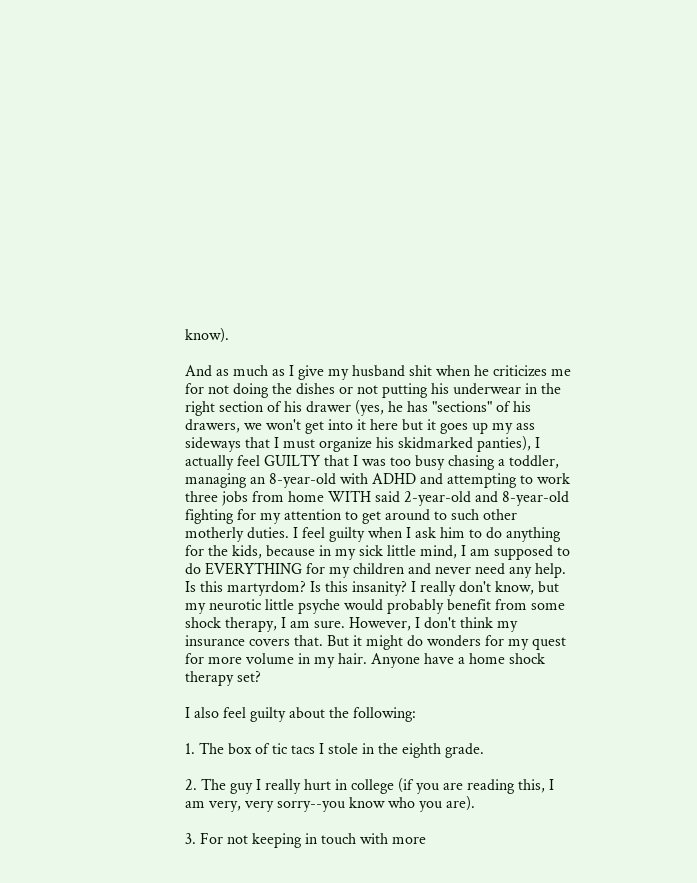know).

And as much as I give my husband shit when he criticizes me for not doing the dishes or not putting his underwear in the right section of his drawer (yes, he has "sections" of his drawers, we won't get into it here but it goes up my ass sideways that I must organize his skidmarked panties), I actually feel GUILTY that I was too busy chasing a toddler, managing an 8-year-old with ADHD and attempting to work three jobs from home WITH said 2-year-old and 8-year-old fighting for my attention to get around to such other motherly duties. I feel guilty when I ask him to do anything for the kids, because in my sick little mind, I am supposed to do EVERYTHING for my children and never need any help. Is this martyrdom? Is this insanity? I really don't know, but my neurotic little psyche would probably benefit from some shock therapy, I am sure. However, I don't think my insurance covers that. But it might do wonders for my quest for more volume in my hair. Anyone have a home shock therapy set?

I also feel guilty about the following:

1. The box of tic tacs I stole in the eighth grade.

2. The guy I really hurt in college (if you are reading this, I am very, very sorry--you know who you are).

3. For not keeping in touch with more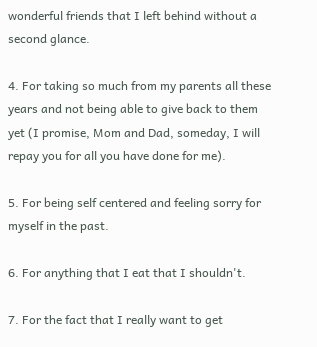wonderful friends that I left behind without a second glance.

4. For taking so much from my parents all these years and not being able to give back to them yet (I promise, Mom and Dad, someday, I will repay you for all you have done for me).

5. For being self centered and feeling sorry for myself in the past.

6. For anything that I eat that I shouldn't.

7. For the fact that I really want to get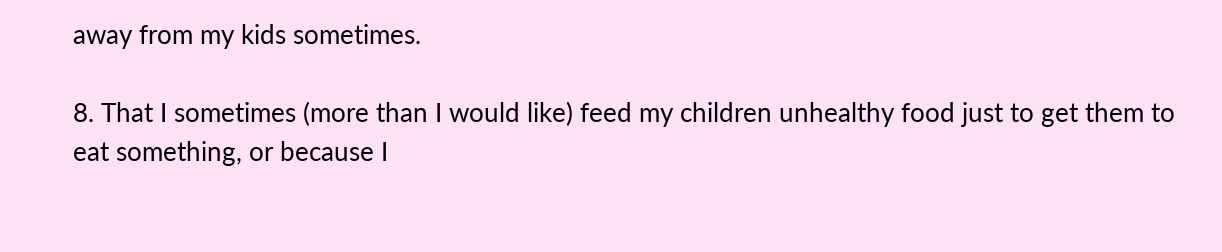away from my kids sometimes.

8. That I sometimes (more than I would like) feed my children unhealthy food just to get them to eat something, or because I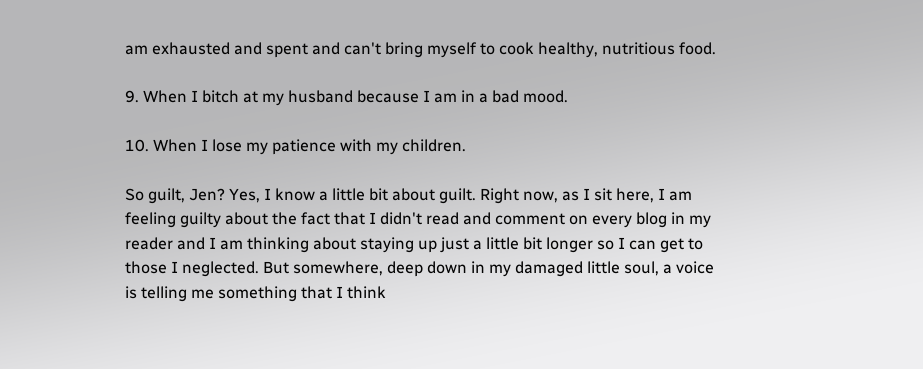am exhausted and spent and can't bring myself to cook healthy, nutritious food.

9. When I bitch at my husband because I am in a bad mood.

10. When I lose my patience with my children.

So guilt, Jen? Yes, I know a little bit about guilt. Right now, as I sit here, I am feeling guilty about the fact that I didn't read and comment on every blog in my reader and I am thinking about staying up just a little bit longer so I can get to those I neglected. But somewhere, deep down in my damaged little soul, a voice is telling me something that I think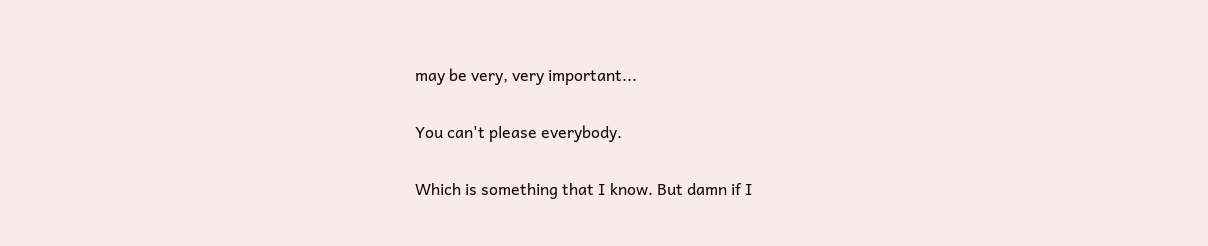may be very, very important...

You can't please everybody.

Which is something that I know. But damn if I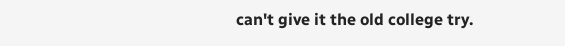can't give it the old college try.